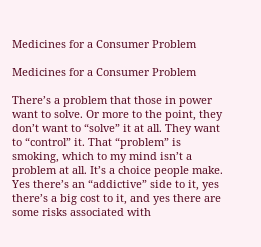Medicines for a Consumer Problem

Medicines for a Consumer Problem

There’s a problem that those in power want to solve. Or more to the point, they don’t want to “solve” it at all. They want to “control” it. That “problem” is smoking, which to my mind isn’t a problem at all. It’s a choice people make. Yes there’s an “addictive” side to it, yes there’s a big cost to it, and yes there are some risks associated with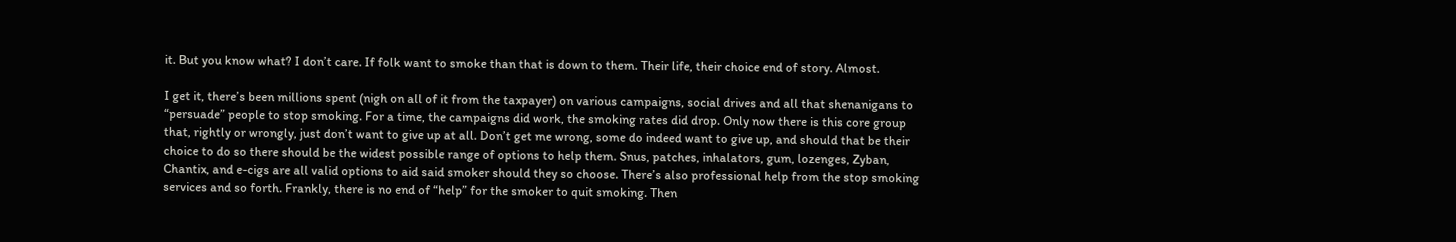it. But you know what? I don’t care. If folk want to smoke than that is down to them. Their life, their choice end of story. Almost.

I get it, there’s been millions spent (nigh on all of it from the taxpayer) on various campaigns, social drives and all that shenanigans to “persuade” people to stop smoking. For a time, the campaigns did work, the smoking rates did drop. Only now there is this core group that, rightly or wrongly, just don’t want to give up at all. Don’t get me wrong, some do indeed want to give up, and should that be their choice to do so there should be the widest possible range of options to help them. Snus, patches, inhalators, gum, lozenges, Zyban, Chantix, and e-cigs are all valid options to aid said smoker should they so choose. There’s also professional help from the stop smoking services and so forth. Frankly, there is no end of “help” for the smoker to quit smoking. Then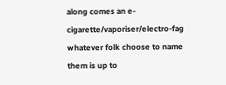along comes an e-cigarette/vaporiser/electro-fag whatever folk choose to name them is up to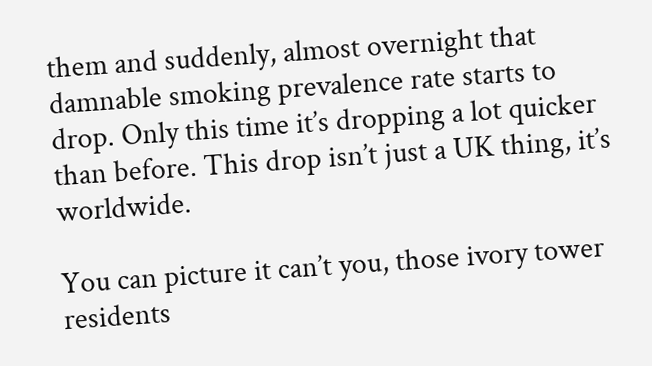them and suddenly, almost overnight that damnable smoking prevalence rate starts to drop. Only this time it’s dropping a lot quicker than before. This drop isn’t just a UK thing, it’s worldwide.

You can picture it can’t you, those ivory tower residents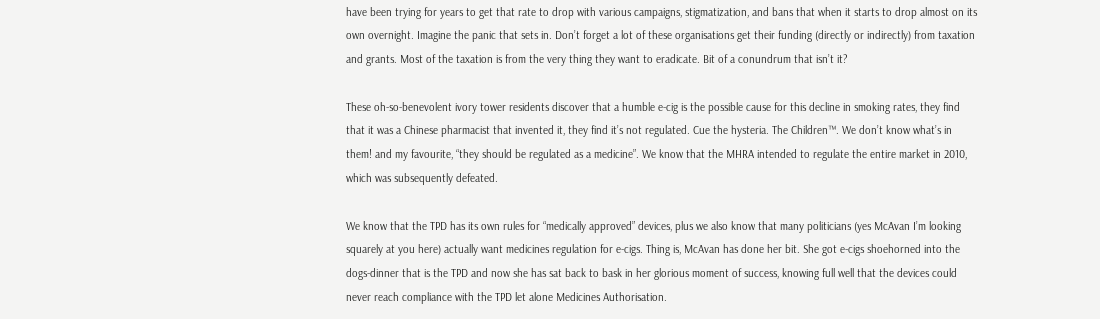have been trying for years to get that rate to drop with various campaigns, stigmatization, and bans that when it starts to drop almost on its own overnight. Imagine the panic that sets in. Don’t forget a lot of these organisations get their funding (directly or indirectly) from taxation and grants. Most of the taxation is from the very thing they want to eradicate. Bit of a conundrum that isn’t it?

These oh-so-benevolent ivory tower residents discover that a humble e-cig is the possible cause for this decline in smoking rates, they find that it was a Chinese pharmacist that invented it, they find it’s not regulated. Cue the hysteria. The Children™. We don’t know what’s in them! and my favourite, “they should be regulated as a medicine”. We know that the MHRA intended to regulate the entire market in 2010, which was subsequently defeated.

We know that the TPD has its own rules for “medically approved” devices, plus we also know that many politicians (yes McAvan I’m looking squarely at you here) actually want medicines regulation for e-cigs. Thing is, McAvan has done her bit. She got e-cigs shoehorned into the dogs-dinner that is the TPD and now she has sat back to bask in her glorious moment of success, knowing full well that the devices could never reach compliance with the TPD let alone Medicines Authorisation.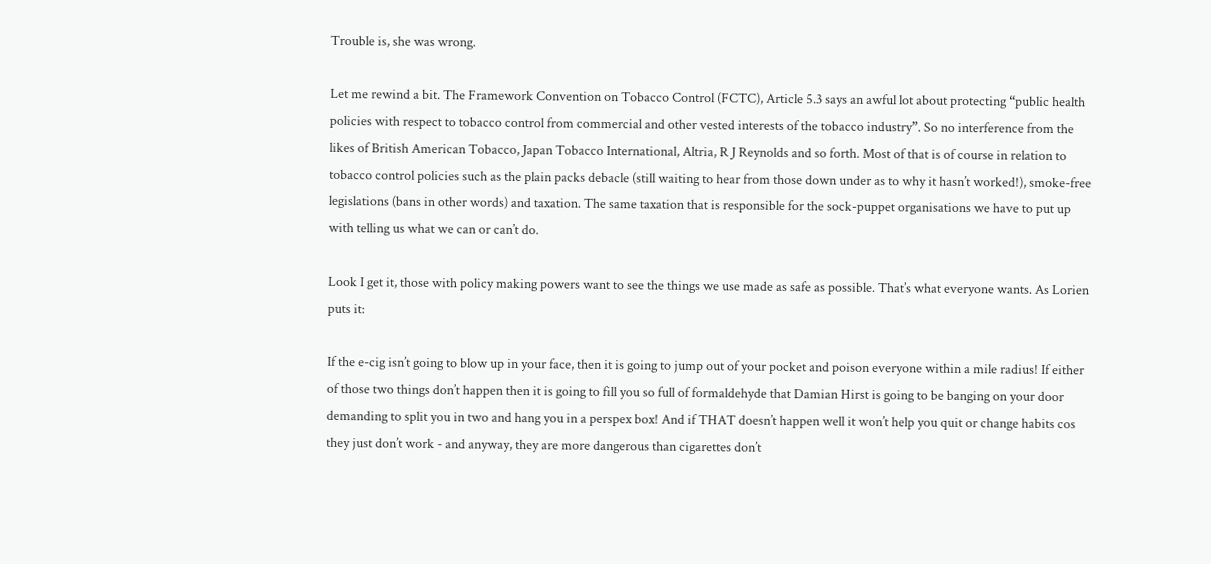Trouble is, she was wrong.

Let me rewind a bit. The Framework Convention on Tobacco Control (FCTC), Article 5.3 says an awful lot about protecting “public health policies with respect to tobacco control from commercial and other vested interests of the tobacco industry”. So no interference from the likes of British American Tobacco, Japan Tobacco International, Altria, R J Reynolds and so forth. Most of that is of course in relation to tobacco control policies such as the plain packs debacle (still waiting to hear from those down under as to why it hasn’t worked!), smoke-free legislations (bans in other words) and taxation. The same taxation that is responsible for the sock-puppet organisations we have to put up with telling us what we can or can’t do.

Look I get it, those with policy making powers want to see the things we use made as safe as possible. That’s what everyone wants. As Lorien puts it:

If the e-cig isn’t going to blow up in your face, then it is going to jump out of your pocket and poison everyone within a mile radius! If either of those two things don’t happen then it is going to fill you so full of formaldehyde that Damian Hirst is going to be banging on your door demanding to split you in two and hang you in a perspex box! And if THAT doesn’t happen well it won’t help you quit or change habits cos they just don’t work - and anyway, they are more dangerous than cigarettes don’t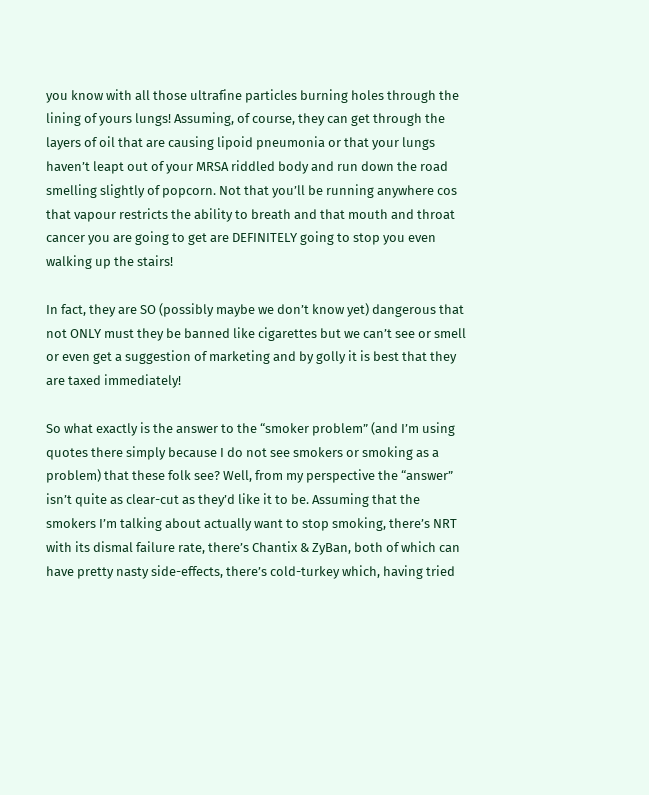you know with all those ultrafine particles burning holes through the lining of yours lungs! Assuming, of course, they can get through the layers of oil that are causing lipoid pneumonia or that your lungs haven’t leapt out of your MRSA riddled body and run down the road smelling slightly of popcorn. Not that you’ll be running anywhere cos that vapour restricts the ability to breath and that mouth and throat cancer you are going to get are DEFINITELY going to stop you even walking up the stairs!

In fact, they are SO (possibly maybe we don’t know yet) dangerous that not ONLY must they be banned like cigarettes but we can’t see or smell or even get a suggestion of marketing and by golly it is best that they are taxed immediately!

So what exactly is the answer to the “smoker problem” (and I’m using quotes there simply because I do not see smokers or smoking as a problem) that these folk see? Well, from my perspective the “answer” isn’t quite as clear-cut as they’d like it to be. Assuming that the smokers I’m talking about actually want to stop smoking, there’s NRT with its dismal failure rate, there’s Chantix & ZyBan, both of which can have pretty nasty side-effects, there’s cold-turkey which, having tried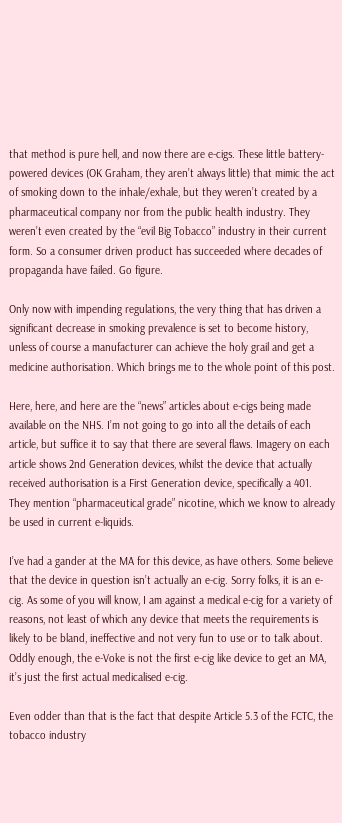that method is pure hell, and now there are e-cigs. These little battery-powered devices (OK Graham, they aren’t always little) that mimic the act of smoking down to the inhale/exhale, but they weren’t created by a pharmaceutical company nor from the public health industry. They weren’t even created by the “evil Big Tobacco” industry in their current form. So a consumer driven product has succeeded where decades of propaganda have failed. Go figure.

Only now with impending regulations, the very thing that has driven a significant decrease in smoking prevalence is set to become history, unless of course a manufacturer can achieve the holy grail and get a medicine authorisation. Which brings me to the whole point of this post.

Here, here, and here are the “news” articles about e-cigs being made available on the NHS. I’m not going to go into all the details of each article, but suffice it to say that there are several flaws. Imagery on each article shows 2nd Generation devices, whilst the device that actually received authorisation is a First Generation device, specifically a 401. They mention “pharmaceutical grade” nicotine, which we know to already be used in current e-liquids.

I’ve had a gander at the MA for this device, as have others. Some believe that the device in question isn’t actually an e-cig. Sorry folks, it is an e-cig. As some of you will know, I am against a medical e-cig for a variety of reasons, not least of which any device that meets the requirements is likely to be bland, ineffective and not very fun to use or to talk about. Oddly enough, the e-Voke is not the first e-cig like device to get an MA, it’s just the first actual medicalised e-cig.

Even odder than that is the fact that despite Article 5.3 of the FCTC, the tobacco industry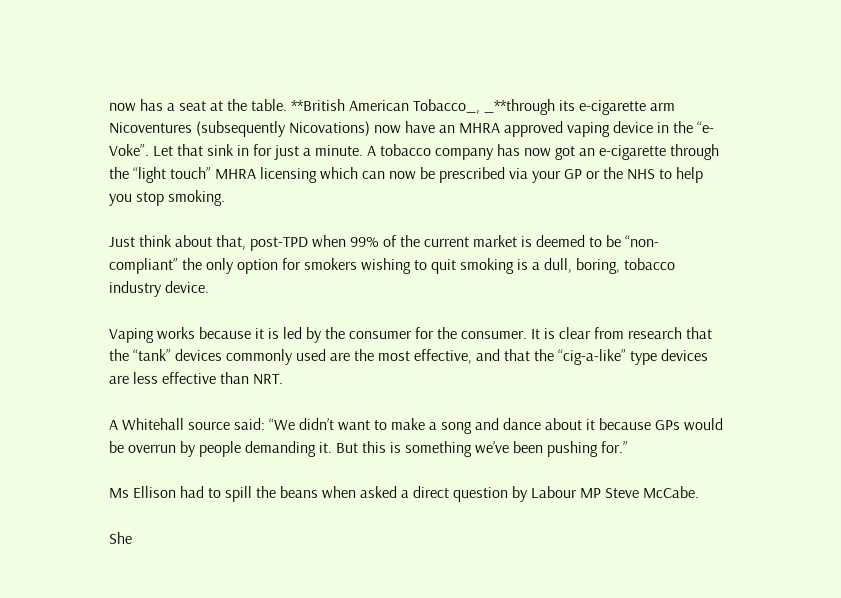now has a seat at the table. **British American Tobacco_, _**through its e-cigarette arm Nicoventures (subsequently Nicovations) now have an MHRA approved vaping device in the “e-Voke”. Let that sink in for just a minute. A tobacco company has now got an e-cigarette through the “light touch” MHRA licensing which can now be prescribed via your GP or the NHS to help you stop smoking.

Just think about that, post-TPD when 99% of the current market is deemed to be “non-compliant” the only option for smokers wishing to quit smoking is a dull, boring, tobacco industry device.

Vaping works because it is led by the consumer for the consumer. It is clear from research that the “tank” devices commonly used are the most effective, and that the “cig-a-like” type devices are less effective than NRT.

A Whitehall source said: “We didn’t want to make a song and dance about it because GPs would be overrun by people demanding it. But this is something we’ve been pushing for.”

Ms Ellison had to spill the beans when asked a direct question by Labour MP Steve McCabe.

She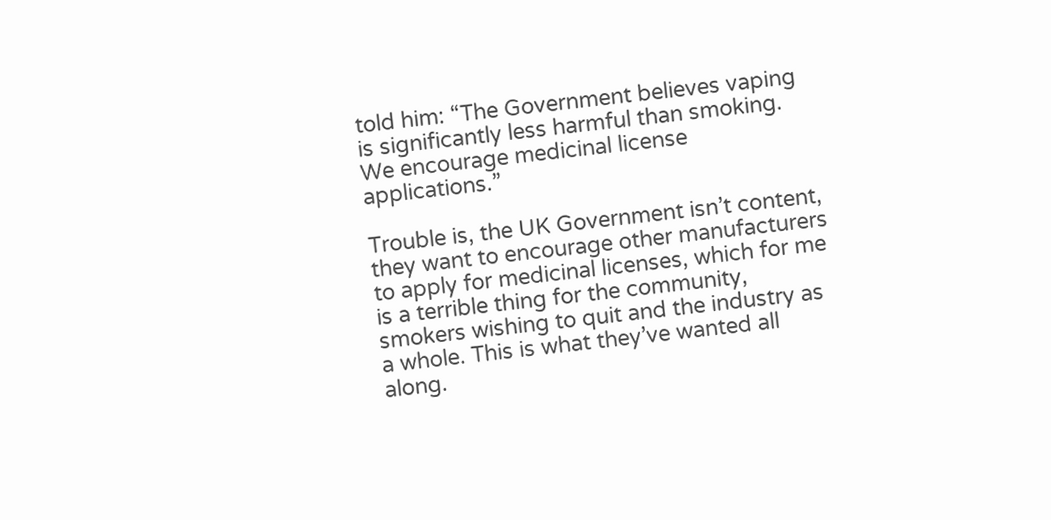told him: “The Government believes vaping is significantly less harmful than smoking. We encourage medicinal license applications.”

Trouble is, the UK Government isn’t content, they want to encourage other manufacturers to apply for medicinal licenses, which for me is a terrible thing for the community, smokers wishing to quit and the industry as a whole. This is what they’ve wanted all along.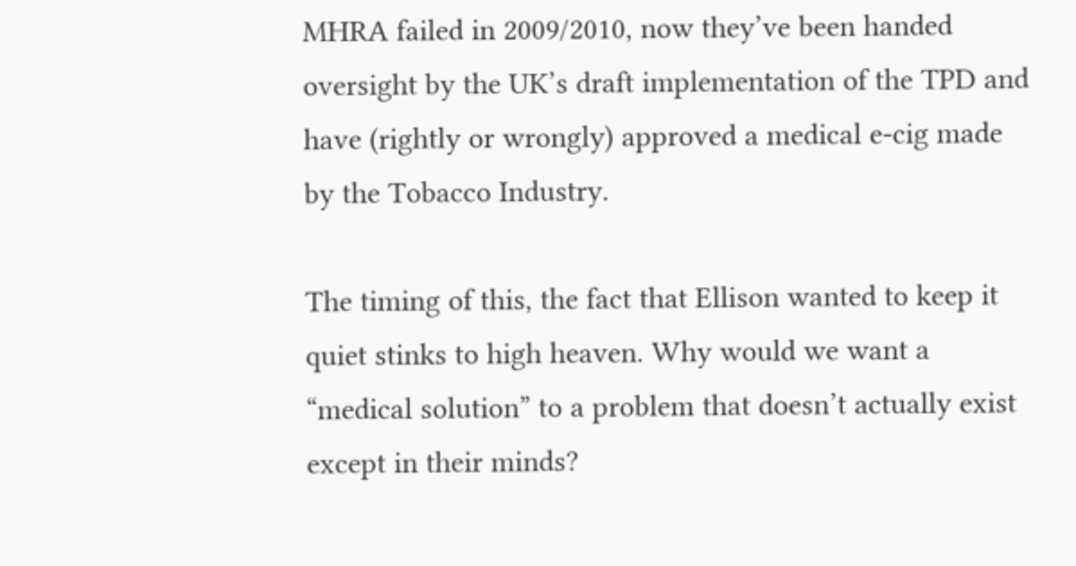MHRA failed in 2009/2010, now they’ve been handed oversight by the UK’s draft implementation of the TPD and have (rightly or wrongly) approved a medical e-cig made by the Tobacco Industry.

The timing of this, the fact that Ellison wanted to keep it quiet stinks to high heaven. Why would we want a “medical solution” to a problem that doesn’t actually exist except in their minds?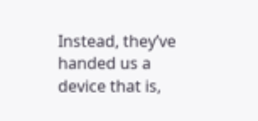Instead, they’ve handed us a device that is,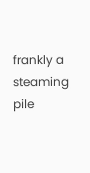frankly a steaming pile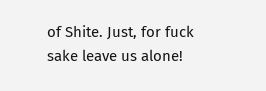of Shite. Just, for fuck sake leave us alone!